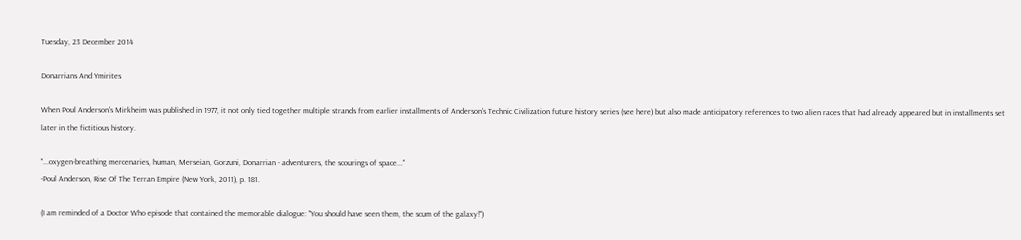Tuesday, 23 December 2014

Donarrians And Ymirites

When Poul Anderson's Mirkheim was published in 1977, it not only tied together multiple strands from earlier installments of Anderson's Technic Civilization future history series (see here) but also made anticipatory references to two alien races that had already appeared but in installments set later in the fictitious history.

"...oxygen-breathing mercenaries, human, Merseian, Gorzuni, Donarrian - adventurers, the scourings of space..."
-Poul Anderson, Rise Of The Terran Empire (New York, 2011), p. 181.

(I am reminded of a Doctor Who episode that contained the memorable dialogue: "You should have seen them, the scum of the galaxy!")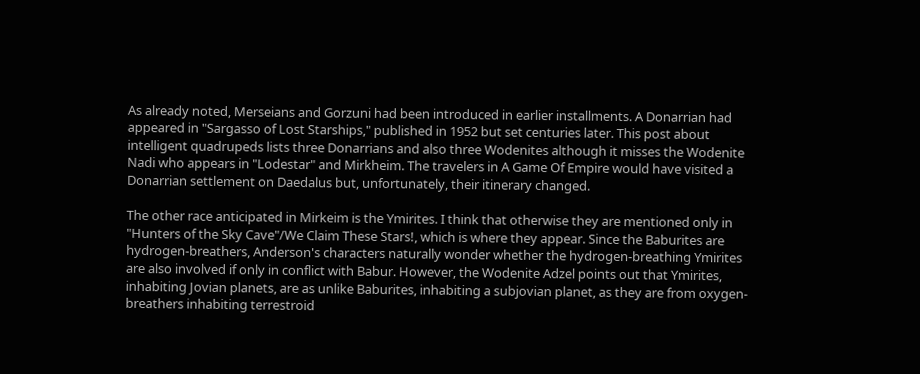As already noted, Merseians and Gorzuni had been introduced in earlier installments. A Donarrian had appeared in "Sargasso of Lost Starships," published in 1952 but set centuries later. This post about intelligent quadrupeds lists three Donarrians and also three Wodenites although it misses the Wodenite Nadi who appears in "Lodestar" and Mirkheim. The travelers in A Game Of Empire would have visited a Donarrian settlement on Daedalus but, unfortunately, their itinerary changed.

The other race anticipated in Mirkeim is the Ymirites. I think that otherwise they are mentioned only in "Hunters of the Sky Cave"/We Claim These Stars!, which is where they appear. Since the Baburites are hydrogen-breathers, Anderson's characters naturally wonder whether the hydrogen-breathing Ymirites are also involved if only in conflict with Babur. However, the Wodenite Adzel points out that Ymirites, inhabiting Jovian planets, are as unlike Baburites, inhabiting a subjovian planet, as they are from oxygen-breathers inhabiting terrestroid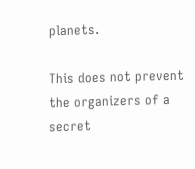planets.

This does not prevent the organizers of a secret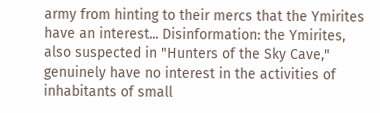army from hinting to their mercs that the Ymirites have an interest... Disinformation: the Ymirites, also suspected in "Hunters of the Sky Cave," genuinely have no interest in the activities of inhabitants of small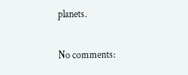planets.

No comments: